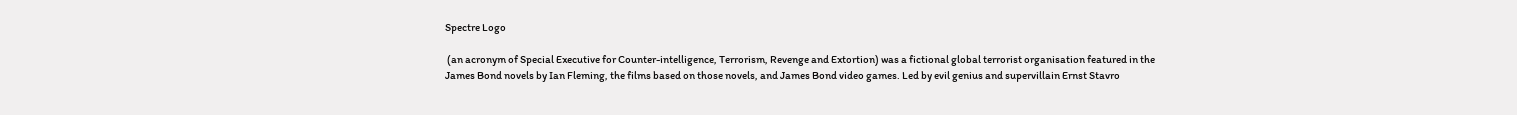Spectre Logo

 (an acronym of Special Executive for Counter-intelligence, Terrorism, Revenge and Extortion) was a fictional global terrorist organisation featured in the James Bond novels by Ian Fleming, the films based on those novels, and James Bond video games. Led by evil genius and supervillain Ernst Stavro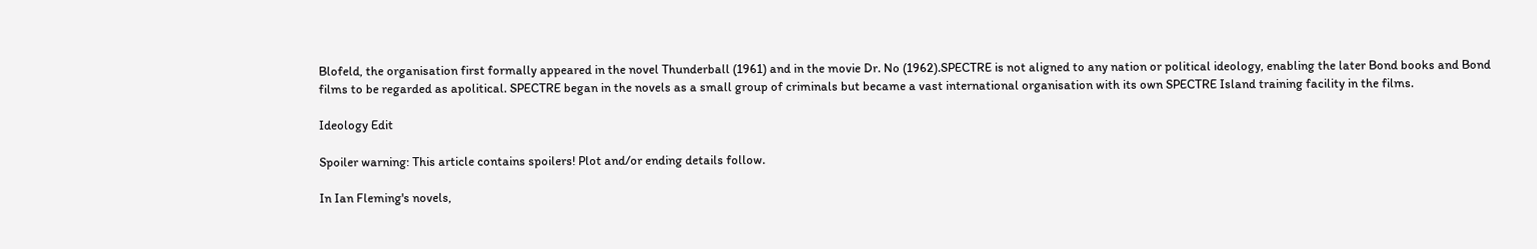Blofeld, the organisation first formally appeared in the novel Thunderball (1961) and in the movie Dr. No (1962).SPECTRE is not aligned to any nation or political ideology, enabling the later Bond books and Bond films to be regarded as apolitical. SPECTRE began in the novels as a small group of criminals but became a vast international organisation with its own SPECTRE Island training facility in the films.

Ideology Edit

Spoiler warning: This article contains spoilers! Plot and/or ending details follow.

In Ian Fleming's novels,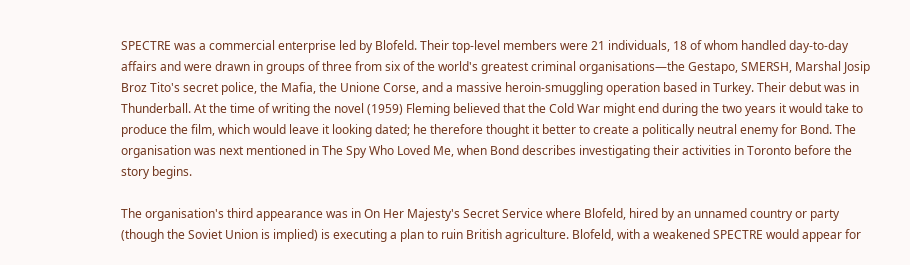SPECTRE was a commercial enterprise led by Blofeld. Their top-level members were 21 individuals, 18 of whom handled day-to-day affairs and were drawn in groups of three from six of the world's greatest criminal organisations—the Gestapo, SMERSH, Marshal Josip Broz Tito's secret police, the Mafia, the Unione Corse, and a massive heroin-smuggling operation based in Turkey. Their debut was in Thunderball. At the time of writing the novel (1959) Fleming believed that the Cold War might end during the two years it would take to produce the film, which would leave it looking dated; he therefore thought it better to create a politically neutral enemy for Bond. The organisation was next mentioned in The Spy Who Loved Me, when Bond describes investigating their activities in Toronto before the story begins.

The organisation's third appearance was in On Her Majesty's Secret Service where Blofeld, hired by an unnamed country or party (though the Soviet Union is implied) is executing a plan to ruin British agriculture. Blofeld, with a weakened SPECTRE would appear for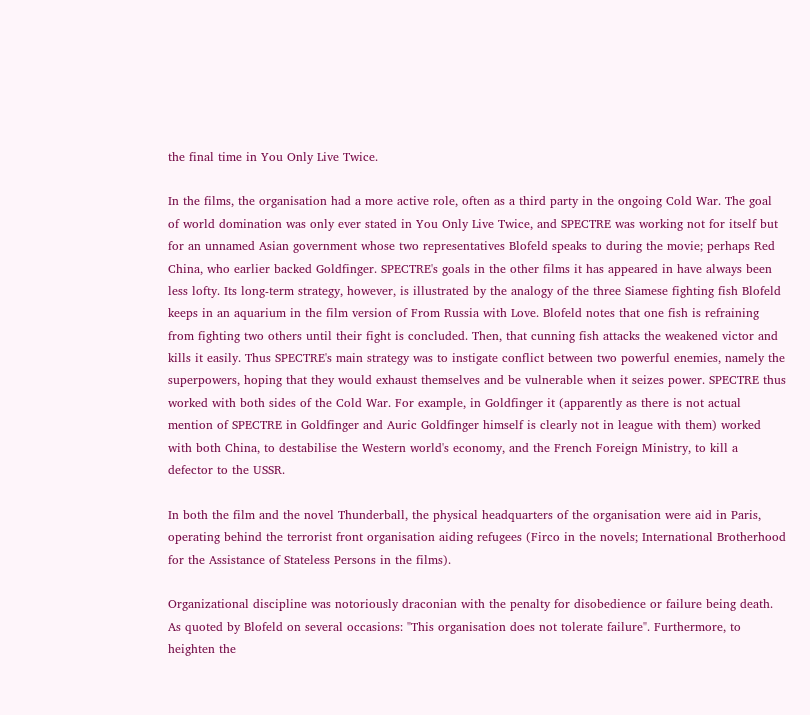the final time in You Only Live Twice.

In the films, the organisation had a more active role, often as a third party in the ongoing Cold War. The goal of world domination was only ever stated in You Only Live Twice, and SPECTRE was working not for itself but for an unnamed Asian government whose two representatives Blofeld speaks to during the movie; perhaps Red China, who earlier backed Goldfinger. SPECTRE's goals in the other films it has appeared in have always been less lofty. Its long-term strategy, however, is illustrated by the analogy of the three Siamese fighting fish Blofeld keeps in an aquarium in the film version of From Russia with Love. Blofeld notes that one fish is refraining from fighting two others until their fight is concluded. Then, that cunning fish attacks the weakened victor and kills it easily. Thus SPECTRE's main strategy was to instigate conflict between two powerful enemies, namely the superpowers, hoping that they would exhaust themselves and be vulnerable when it seizes power. SPECTRE thus worked with both sides of the Cold War. For example, in Goldfinger it (apparently as there is not actual mention of SPECTRE in Goldfinger and Auric Goldfinger himself is clearly not in league with them) worked with both China, to destabilise the Western world's economy, and the French Foreign Ministry, to kill a defector to the USSR.

In both the film and the novel Thunderball, the physical headquarters of the organisation were aid in Paris, operating behind the terrorist front organisation aiding refugees (Firco in the novels; International Brotherhood for the Assistance of Stateless Persons in the films).

Organizational discipline was notoriously draconian with the penalty for disobedience or failure being death. As quoted by Blofeld on several occasions: "This organisation does not tolerate failure". Furthermore, to heighten the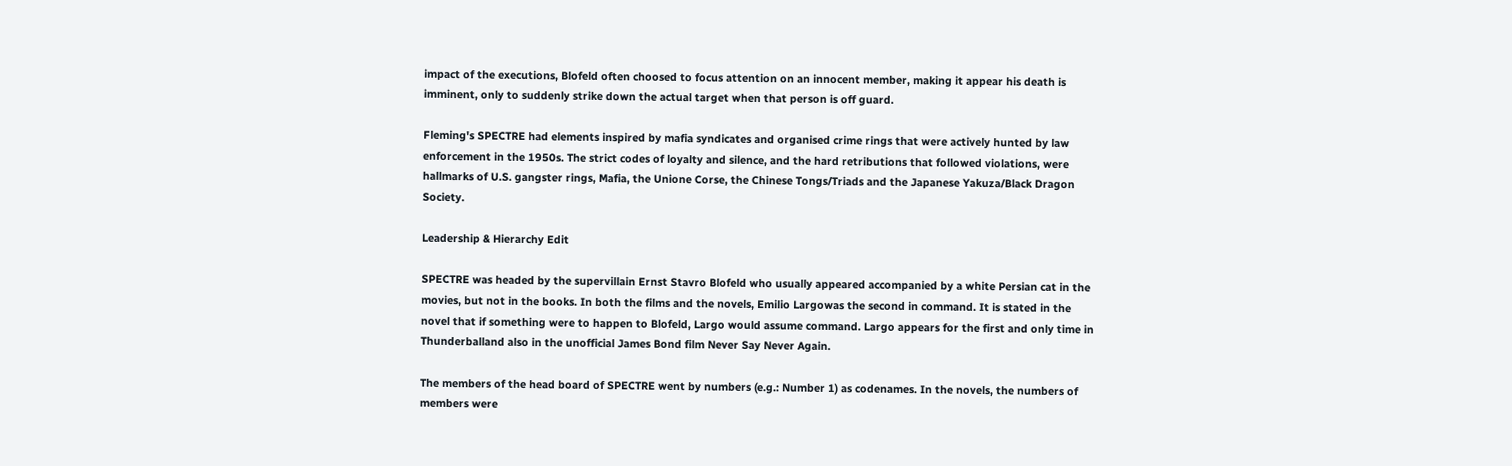impact of the executions, Blofeld often choosed to focus attention on an innocent member, making it appear his death is imminent, only to suddenly strike down the actual target when that person is off guard.

Fleming's SPECTRE had elements inspired by mafia syndicates and organised crime rings that were actively hunted by law enforcement in the 1950s. The strict codes of loyalty and silence, and the hard retributions that followed violations, were hallmarks of U.S. gangster rings, Mafia, the Unione Corse, the Chinese Tongs/Triads and the Japanese Yakuza/Black Dragon Society.

Leadership & Hierarchy Edit

SPECTRE was headed by the supervillain Ernst Stavro Blofeld who usually appeared accompanied by a white Persian cat in the movies, but not in the books. In both the films and the novels, Emilio Largowas the second in command. It is stated in the novel that if something were to happen to Blofeld, Largo would assume command. Largo appears for the first and only time in Thunderballand also in the unofficial James Bond film Never Say Never Again.

The members of the head board of SPECTRE went by numbers (e.g.: Number 1) as codenames. In the novels, the numbers of members were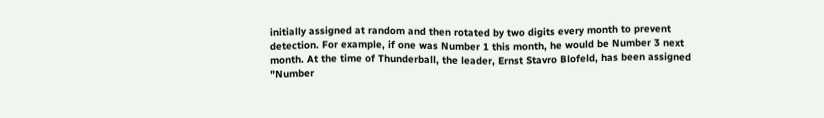initially assigned at random and then rotated by two digits every month to prevent detection. For example, if one was Number 1 this month, he would be Number 3 next month. At the time of Thunderball, the leader, Ernst Stavro Blofeld, has been assigned "Number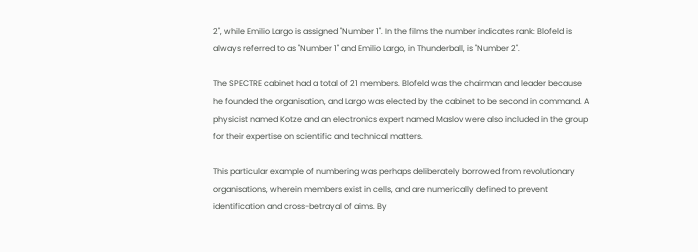2", while Emilio Largo is assigned "Number 1". In the films the number indicates rank: Blofeld is always referred to as "Number 1" and Emilio Largo, in Thunderball, is "Number 2".

The SPECTRE cabinet had a total of 21 members. Blofeld was the chairman and leader because he founded the organisation, and Largo was elected by the cabinet to be second in command. A physicist named Kotze and an electronics expert named Maslov were also included in the group for their expertise on scientific and technical matters.

This particular example of numbering was perhaps deliberately borrowed from revolutionary organisations, wherein members exist in cells, and are numerically defined to prevent identification and cross-betrayal of aims. By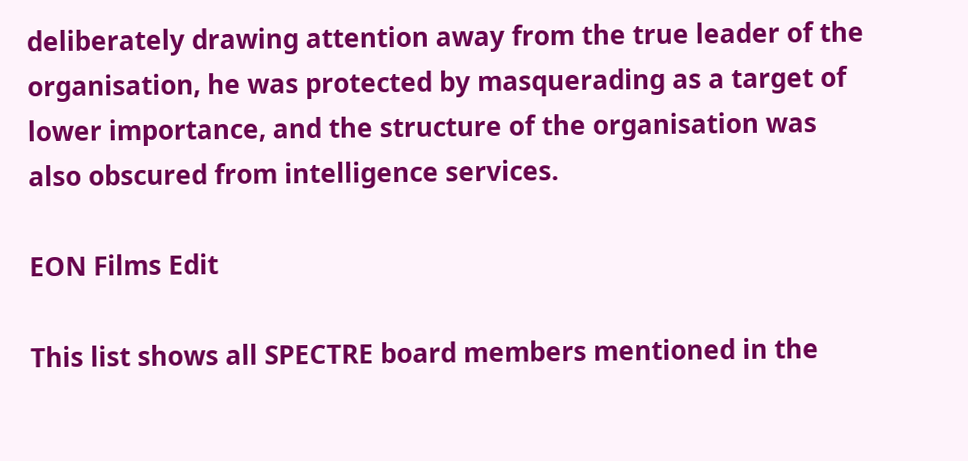deliberately drawing attention away from the true leader of the organisation, he was protected by masquerading as a target of lower importance, and the structure of the organisation was also obscured from intelligence services.

EON Films Edit

This list shows all SPECTRE board members mentioned in the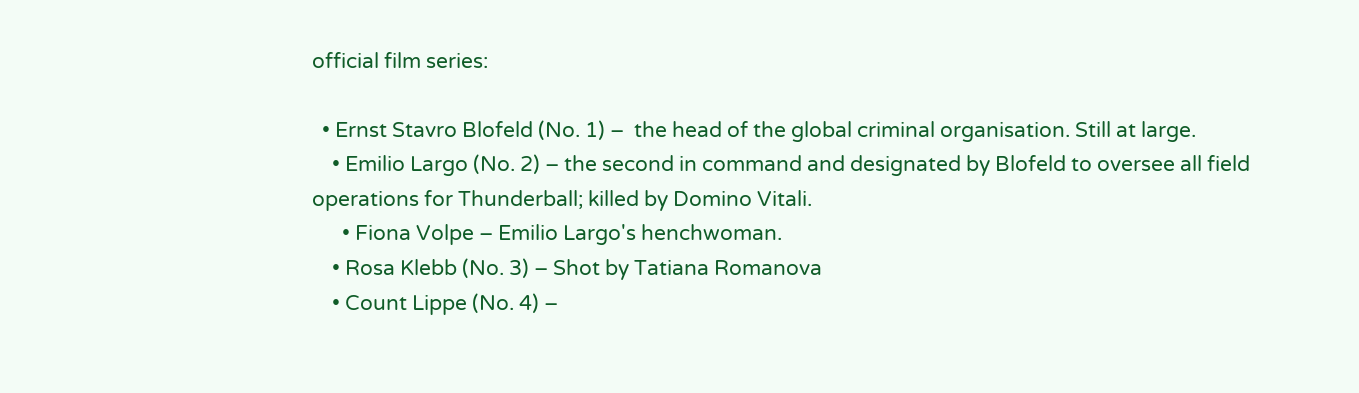official film series:

  • Ernst Stavro Blofeld (No. 1) –  the head of the global criminal organisation. Still at large.
    • Emilio Largo (No. 2) – the second in command and designated by Blofeld to oversee all field operations for Thunderball; killed by Domino Vitali.
      • Fiona Volpe – Emilio Largo's henchwoman.
    • Rosa Klebb (No. 3) – Shot by Tatiana Romanova
    • Count Lippe (No. 4) –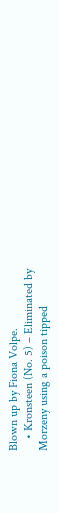Blown up by Fiona Volpe.
    • Kronsteen (No. 5) – Eliminated by Morzeny using a poison tipped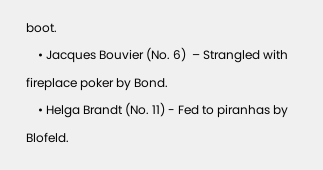boot.
    • Jacques Bouvier (No. 6)  – Strangled with fireplace poker by Bond.
    • Helga Brandt (No. 11) - Fed to piranhas by Blofeld.